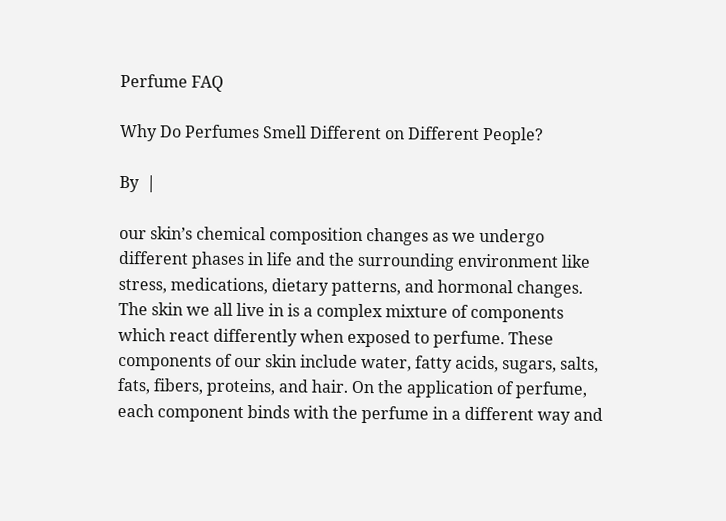Perfume FAQ

Why Do Perfumes Smell Different on Different People?

By  |

our skin’s chemical composition changes as we undergo different phases in life and the surrounding environment like stress, medications, dietary patterns, and hormonal changes.
The skin we all live in is a complex mixture of components which react differently when exposed to perfume. These components of our skin include water, fatty acids, sugars, salts, fats, fibers, proteins, and hair. On the application of perfume, each component binds with the perfume in a different way and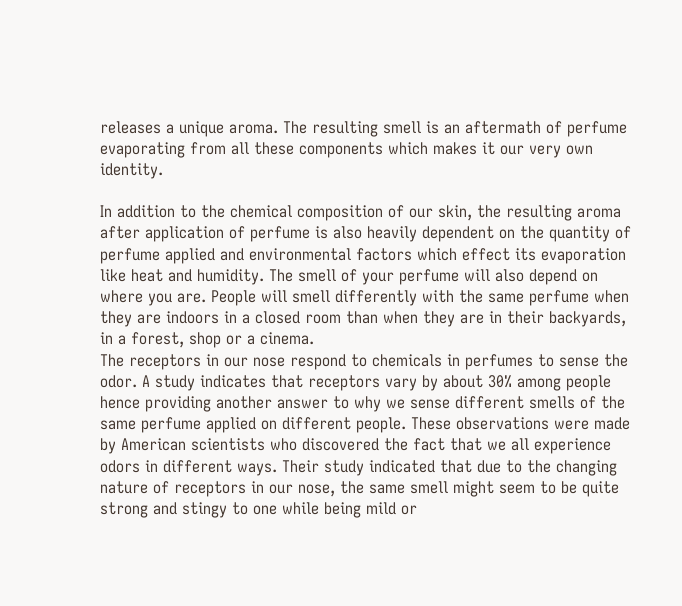releases a unique aroma. The resulting smell is an aftermath of perfume evaporating from all these components which makes it our very own identity.

In addition to the chemical composition of our skin, the resulting aroma after application of perfume is also heavily dependent on the quantity of perfume applied and environmental factors which effect its evaporation like heat and humidity. The smell of your perfume will also depend on where you are. People will smell differently with the same perfume when they are indoors in a closed room than when they are in their backyards, in a forest, shop or a cinema.
The receptors in our nose respond to chemicals in perfumes to sense the odor. A study indicates that receptors vary by about 30% among people hence providing another answer to why we sense different smells of the same perfume applied on different people. These observations were made by American scientists who discovered the fact that we all experience odors in different ways. Their study indicated that due to the changing nature of receptors in our nose, the same smell might seem to be quite strong and stingy to one while being mild or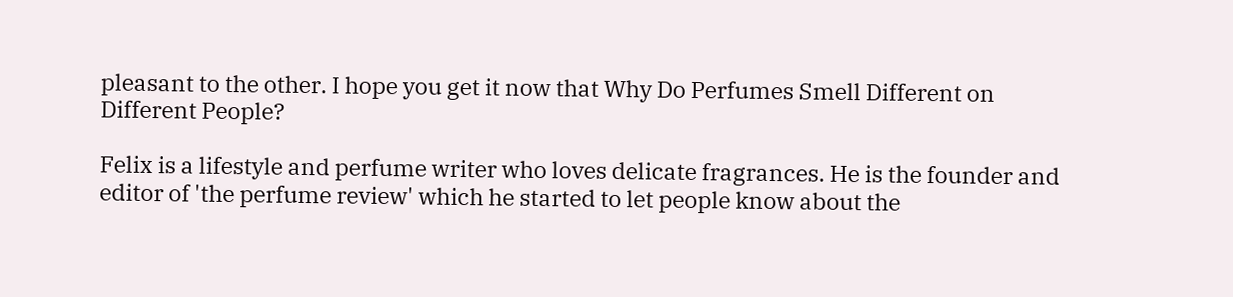pleasant to the other. I hope you get it now that Why Do Perfumes Smell Different on Different People?

Felix is a lifestyle and perfume writer who loves delicate fragrances. He is the founder and editor of 'the perfume review' which he started to let people know about the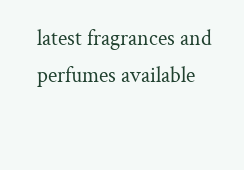latest fragrances and perfumes available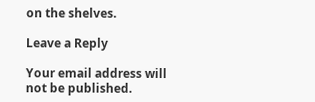on the shelves.

Leave a Reply

Your email address will not be published.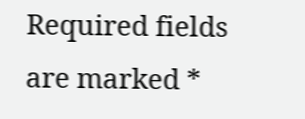Required fields are marked *